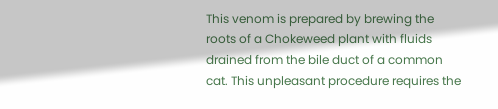This venom is prepared by brewing the roots of a Chokeweed plant with fluids drained from the bile duct of a common cat. This unpleasant procedure requires the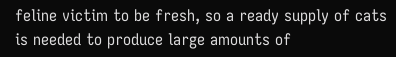feline victim to be fresh, so a ready supply of cats is needed to produce large amounts of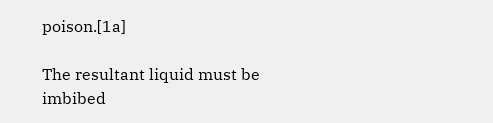poison.[1a]

The resultant liquid must be imbibed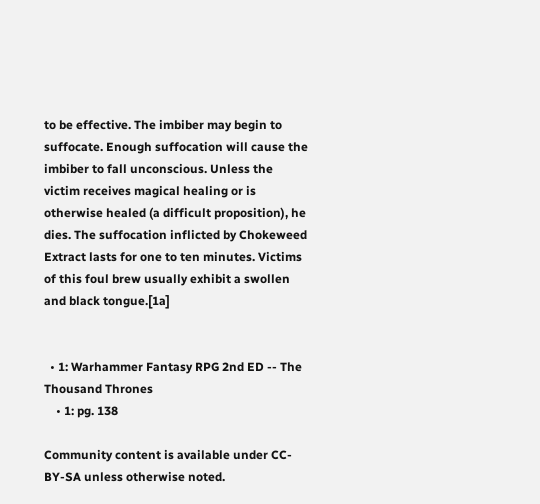to be effective. The imbiber may begin to suffocate. Enough suffocation will cause the imbiber to fall unconscious. Unless the victim receives magical healing or is otherwise healed (a difficult proposition), he dies. The suffocation inflicted by Chokeweed Extract lasts for one to ten minutes. Victims of this foul brew usually exhibit a swollen and black tongue.[1a]


  • 1: Warhammer Fantasy RPG 2nd ED -- The Thousand Thrones
    • 1: pg. 138

Community content is available under CC-BY-SA unless otherwise noted.